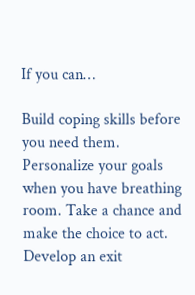If you can…

Build coping skills before you need them.
Personalize your goals when you have breathing room. Take a chance and make the choice to act.
Develop an exit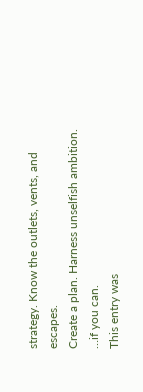strategy. Know the outlets, vents, and escapes.
Create a plan. Harness unselfish ambition.
…if you can.
This entry was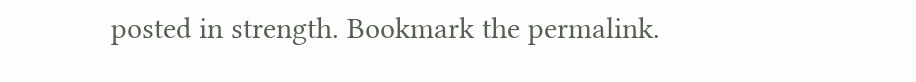posted in strength. Bookmark the permalink.